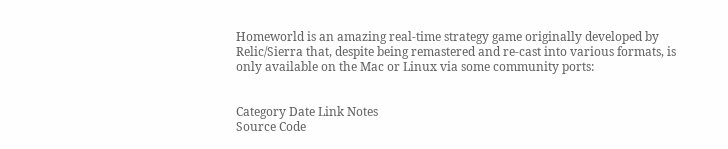Homeworld is an amazing real-time strategy game originally developed by Relic/Sierra that, despite being remastered and re-cast into various formats, is only available on the Mac or Linux via some community ports:


Category Date Link Notes
Source Code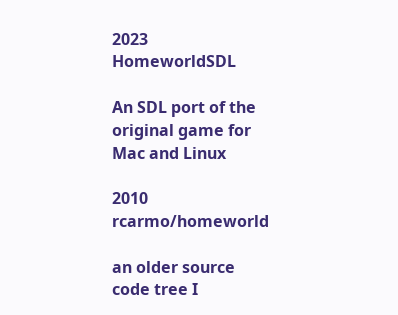2023 HomeworldSDL

An SDL port of the original game for Mac and Linux

2010 rcarmo/homeworld

an older source code tree I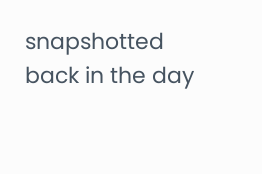snapshotted back in the day